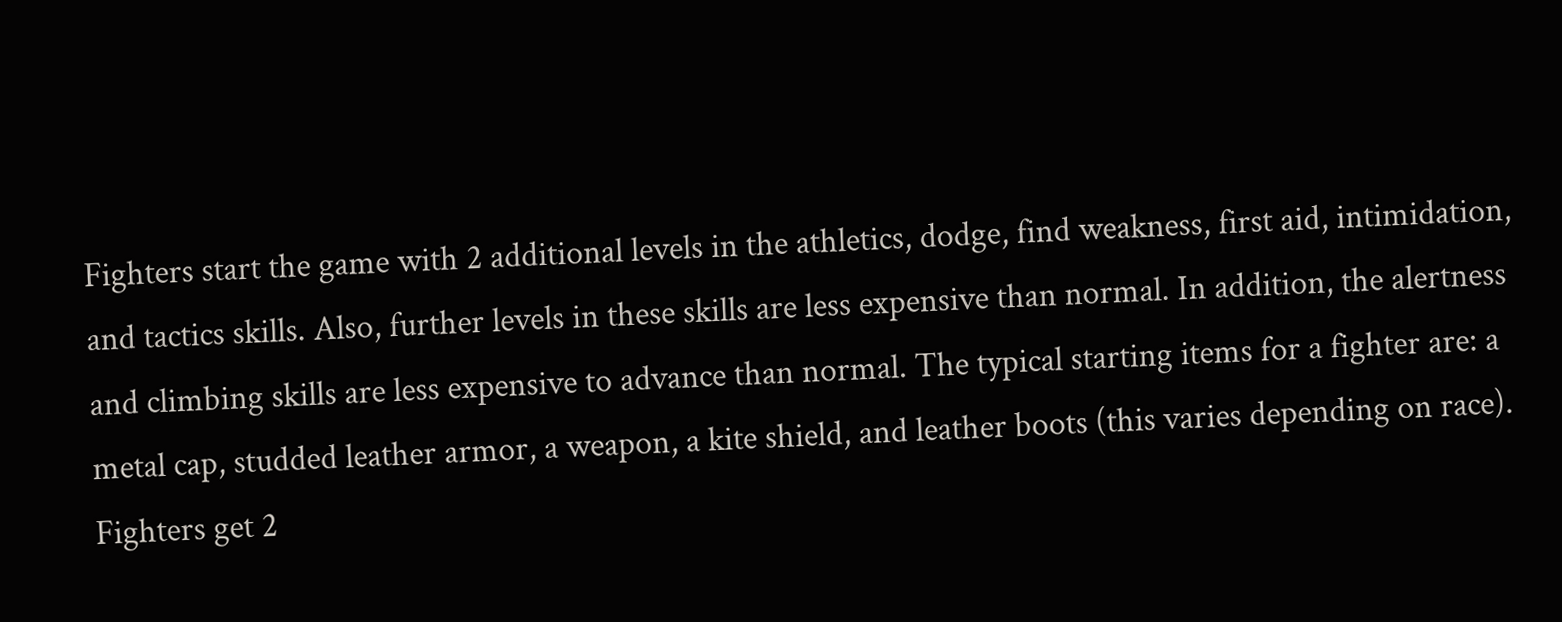Fighters start the game with 2 additional levels in the athletics, dodge, find weakness, first aid, intimidation, and tactics skills. Also, further levels in these skills are less expensive than normal. In addition, the alertness and climbing skills are less expensive to advance than normal. The typical starting items for a fighter are: a metal cap, studded leather armor, a weapon, a kite shield, and leather boots (this varies depending on race). Fighters get 2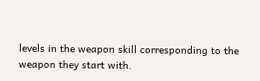levels in the weapon skill corresponding to the weapon they start with.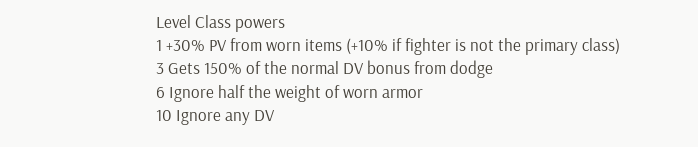Level Class powers
1 +30% PV from worn items (+10% if fighter is not the primary class)
3 Gets 150% of the normal DV bonus from dodge
6 Ignore half the weight of worn armor
10 Ignore any DV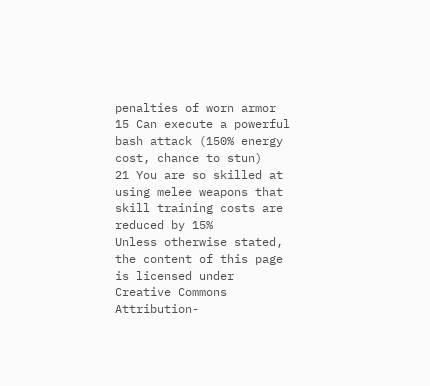penalties of worn armor
15 Can execute a powerful bash attack (150% energy cost, chance to stun)
21 You are so skilled at using melee weapons that skill training costs are reduced by 15%
Unless otherwise stated, the content of this page is licensed under Creative Commons Attribution-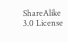ShareAlike 3.0 License